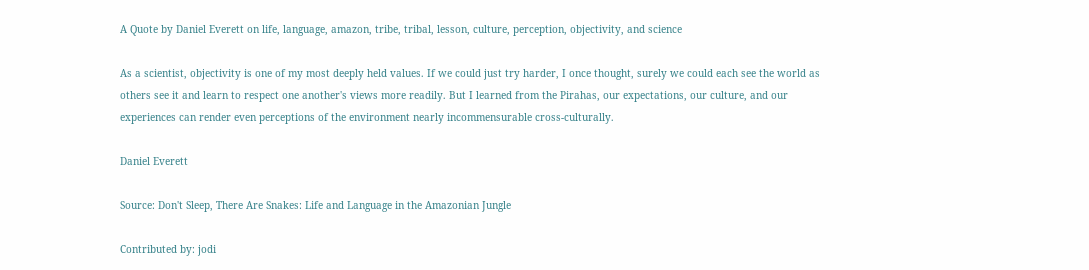A Quote by Daniel Everett on life, language, amazon, tribe, tribal, lesson, culture, perception, objectivity, and science

As a scientist, objectivity is one of my most deeply held values. If we could just try harder, I once thought, surely we could each see the world as others see it and learn to respect one another's views more readily. But I learned from the Pirahas, our expectations, our culture, and our experiences can render even perceptions of the environment nearly incommensurable cross-culturally.

Daniel Everett

Source: Don't Sleep, There Are Snakes: Life and Language in the Amazonian Jungle

Contributed by: jodi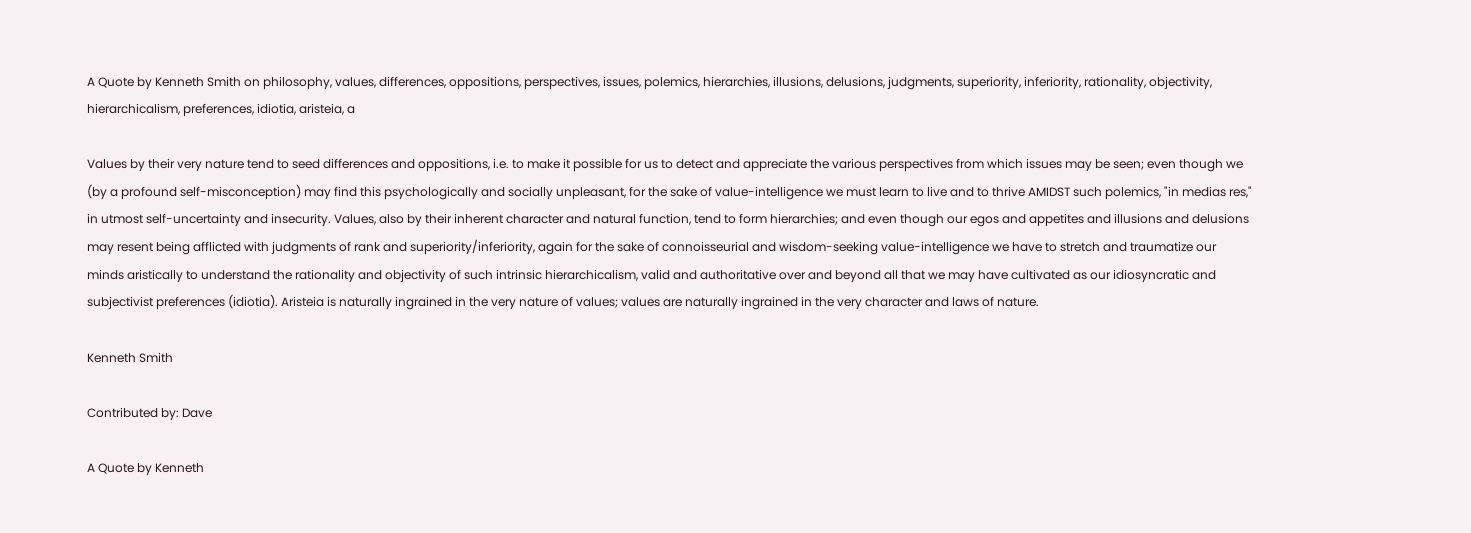A Quote by Kenneth Smith on philosophy, values, differences, oppositions, perspectives, issues, polemics, hierarchies, illusions, delusions, judgments, superiority, inferiority, rationality, objectivity, hierarchicalism, preferences, idiotia, aristeia, a

Values by their very nature tend to seed differences and oppositions, i.e. to make it possible for us to detect and appreciate the various perspectives from which issues may be seen; even though we (by a profound self-misconception) may find this psychologically and socially unpleasant, for the sake of value-intelligence we must learn to live and to thrive AMIDST such polemics, "in medias res," in utmost self-uncertainty and insecurity. Values, also by their inherent character and natural function, tend to form hierarchies; and even though our egos and appetites and illusions and delusions may resent being afflicted with judgments of rank and superiority/inferiority, again for the sake of connoisseurial and wisdom-seeking value-intelligence we have to stretch and traumatize our minds aristically to understand the rationality and objectivity of such intrinsic hierarchicalism, valid and authoritative over and beyond all that we may have cultivated as our idiosyncratic and subjectivist preferences (idiotia). Aristeia is naturally ingrained in the very nature of values; values are naturally ingrained in the very character and laws of nature.

Kenneth Smith

Contributed by: Dave

A Quote by Kenneth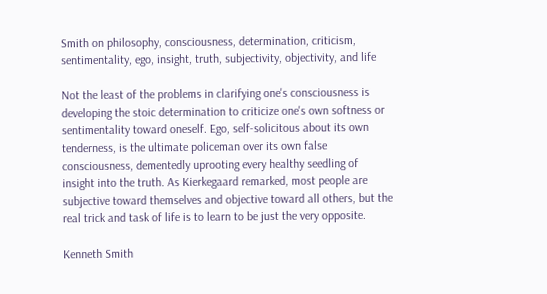Smith on philosophy, consciousness, determination, criticism, sentimentality, ego, insight, truth, subjectivity, objectivity, and life

Not the least of the problems in clarifying one's consciousness is developing the stoic determination to criticize one's own softness or sentimentality toward oneself. Ego, self-solicitous about its own tenderness, is the ultimate policeman over its own false consciousness, dementedly uprooting every healthy seedling of insight into the truth. As Kierkegaard remarked, most people are subjective toward themselves and objective toward all others, but the real trick and task of life is to learn to be just the very opposite.

Kenneth Smith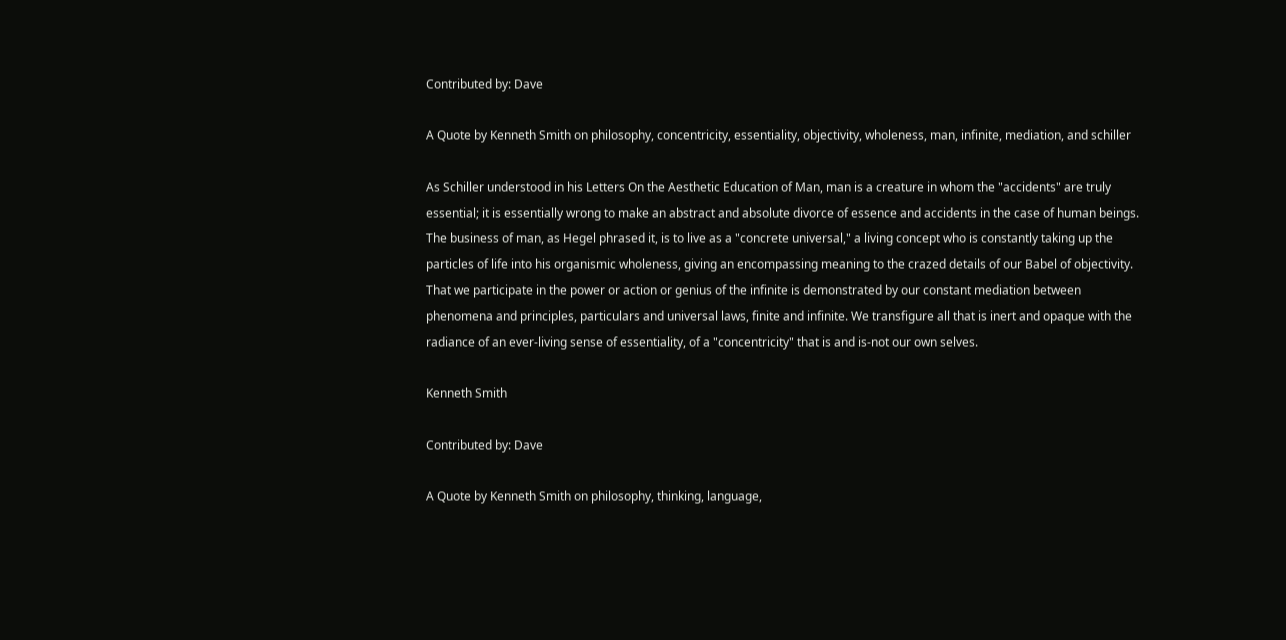Contributed by: Dave

A Quote by Kenneth Smith on philosophy, concentricity, essentiality, objectivity, wholeness, man, infinite, mediation, and schiller

As Schiller understood in his Letters On the Aesthetic Education of Man, man is a creature in whom the "accidents" are truly essential; it is essentially wrong to make an abstract and absolute divorce of essence and accidents in the case of human beings. The business of man, as Hegel phrased it, is to live as a "concrete universal," a living concept who is constantly taking up the particles of life into his organismic wholeness, giving an encompassing meaning to the crazed details of our Babel of objectivity. That we participate in the power or action or genius of the infinite is demonstrated by our constant mediation between phenomena and principles, particulars and universal laws, finite and infinite. We transfigure all that is inert and opaque with the radiance of an ever-living sense of essentiality, of a "concentricity" that is and is-not our own selves.

Kenneth Smith

Contributed by: Dave

A Quote by Kenneth Smith on philosophy, thinking, language,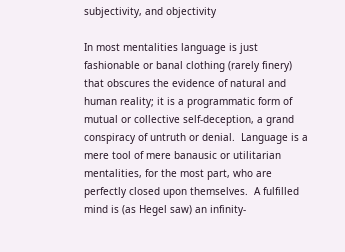subjectivity, and objectivity

In most mentalities language is just fashionable or banal clothing (rarely finery) that obscures the evidence of natural and human reality; it is a programmatic form of mutual or collective self-deception, a grand conspiracy of untruth or denial.  Language is a mere tool of mere banausic or utilitarian mentalities, for the most part, who are perfectly closed upon themselves.  A fulfilled mind is (as Hegel saw) an infinity-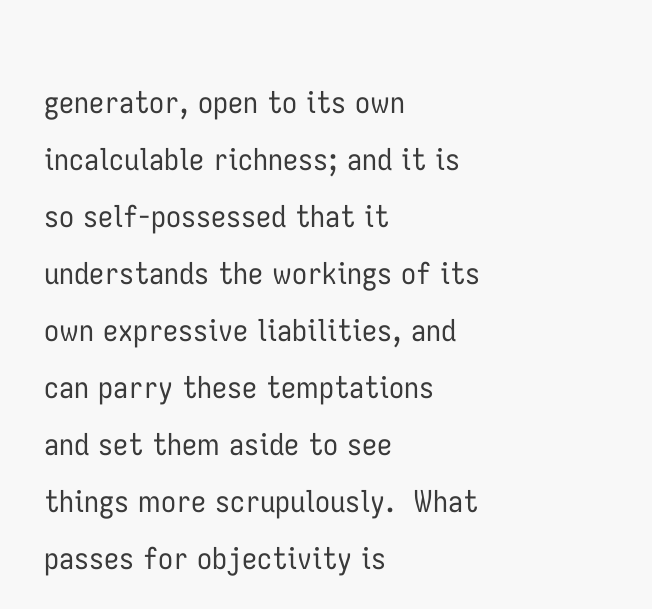generator, open to its own incalculable richness; and it is so self-possessed that it understands the workings of its own expressive liabilities, and can parry these temptations and set them aside to see things more scrupulously.  What passes for objectivity is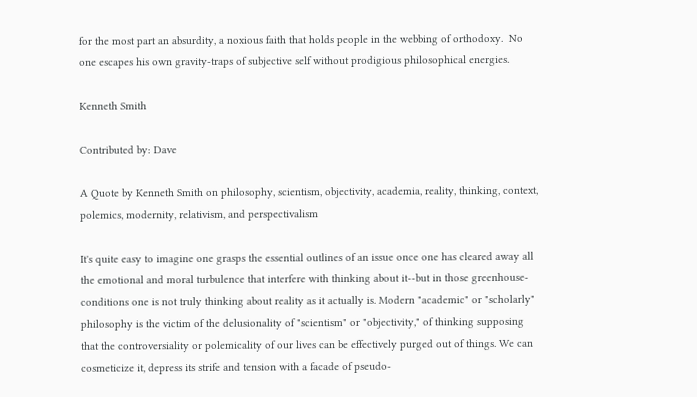for the most part an absurdity, a noxious faith that holds people in the webbing of orthodoxy.  No one escapes his own gravity-traps of subjective self without prodigious philosophical energies.

Kenneth Smith

Contributed by: Dave

A Quote by Kenneth Smith on philosophy, scientism, objectivity, academia, reality, thinking, context, polemics, modernity, relativism, and perspectivalism

It's quite easy to imagine one grasps the essential outlines of an issue once one has cleared away all the emotional and moral turbulence that interfere with thinking about it--but in those greenhouse-conditions one is not truly thinking about reality as it actually is. Modern "academic" or "scholarly" philosophy is the victim of the delusionality of "scientism" or "objectivity," of thinking supposing that the controversiality or polemicality of our lives can be effectively purged out of things. We can cosmeticize it, depress its strife and tension with a facade of pseudo-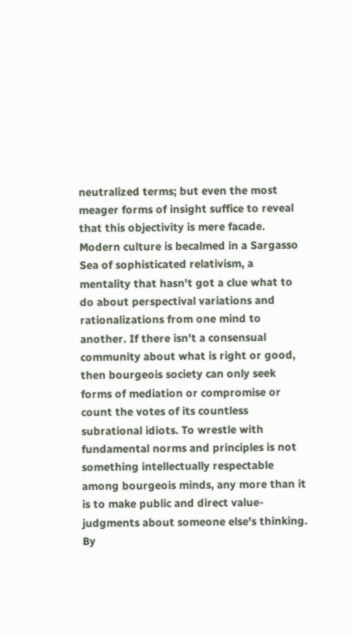neutralized terms; but even the most meager forms of insight suffice to reveal that this objectivity is mere facade. Modern culture is becalmed in a Sargasso Sea of sophisticated relativism, a mentality that hasn't got a clue what to do about perspectival variations and rationalizations from one mind to another. If there isn't a consensual community about what is right or good, then bourgeois society can only seek forms of mediation or compromise or count the votes of its countless subrational idiots. To wrestle with fundamental norms and principles is not something intellectually respectable among bourgeois minds, any more than it is to make public and direct value-judgments about someone else's thinking. By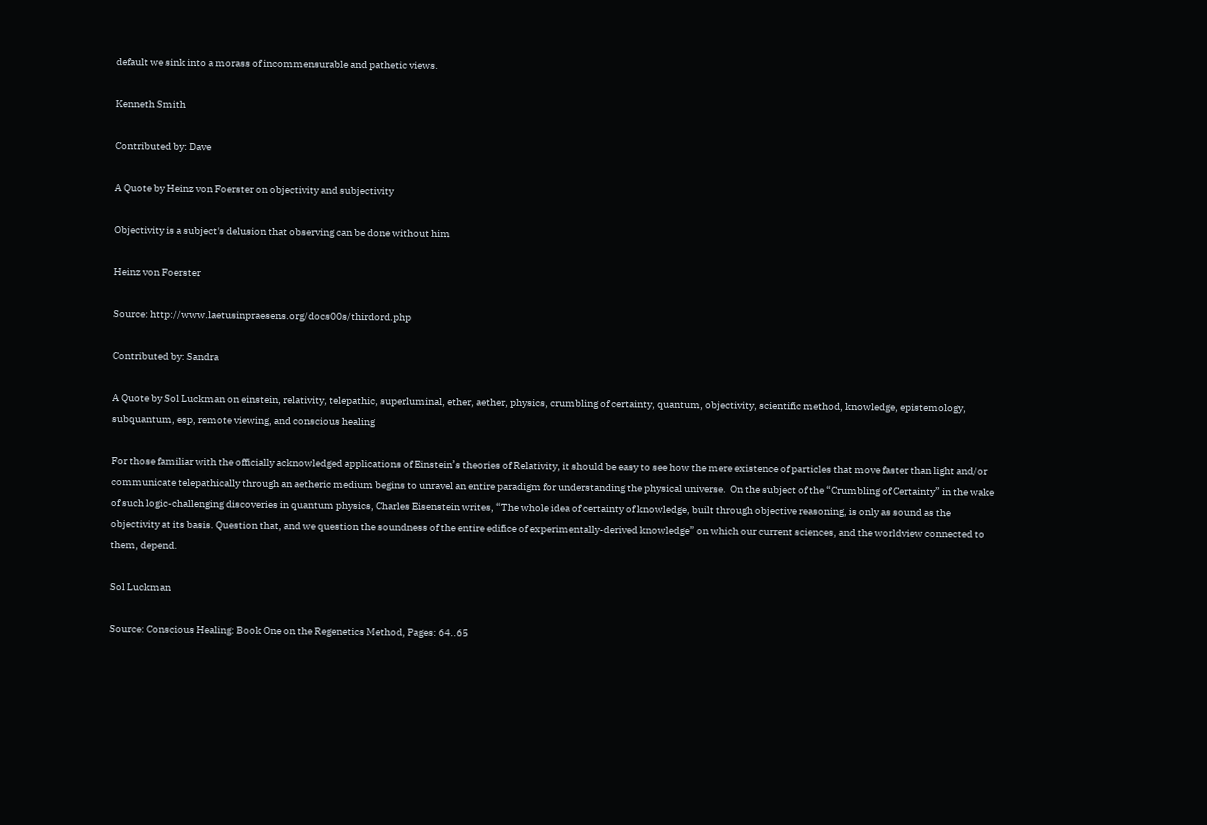default we sink into a morass of incommensurable and pathetic views.

Kenneth Smith

Contributed by: Dave

A Quote by Heinz von Foerster on objectivity and subjectivity

Objectivity is a subject's delusion that observing can be done without him

Heinz von Foerster

Source: http://www.laetusinpraesens.org/docs00s/thirdord.php

Contributed by: Sandra

A Quote by Sol Luckman on einstein, relativity, telepathic, superluminal, ether, aether, physics, crumbling of certainty, quantum, objectivity, scientific method, knowledge, epistemology, subquantum, esp, remote viewing, and conscious healing

For those familiar with the officially acknowledged applications of Einstein’s theories of Relativity, it should be easy to see how the mere existence of particles that move faster than light and/or communicate telepathically through an aetheric medium begins to unravel an entire paradigm for understanding the physical universe.  On the subject of the “Crumbling of Certainty” in the wake of such logic-challenging discoveries in quantum physics, Charles Eisenstein writes, “The whole idea of certainty of knowledge, built through objective reasoning, is only as sound as the objectivity at its basis. Question that, and we question the soundness of the entire edifice of experimentally-derived knowledge” on which our current sciences, and the worldview connected to them, depend.

Sol Luckman

Source: Conscious Healing: Book One on the Regenetics Method, Pages: 64..65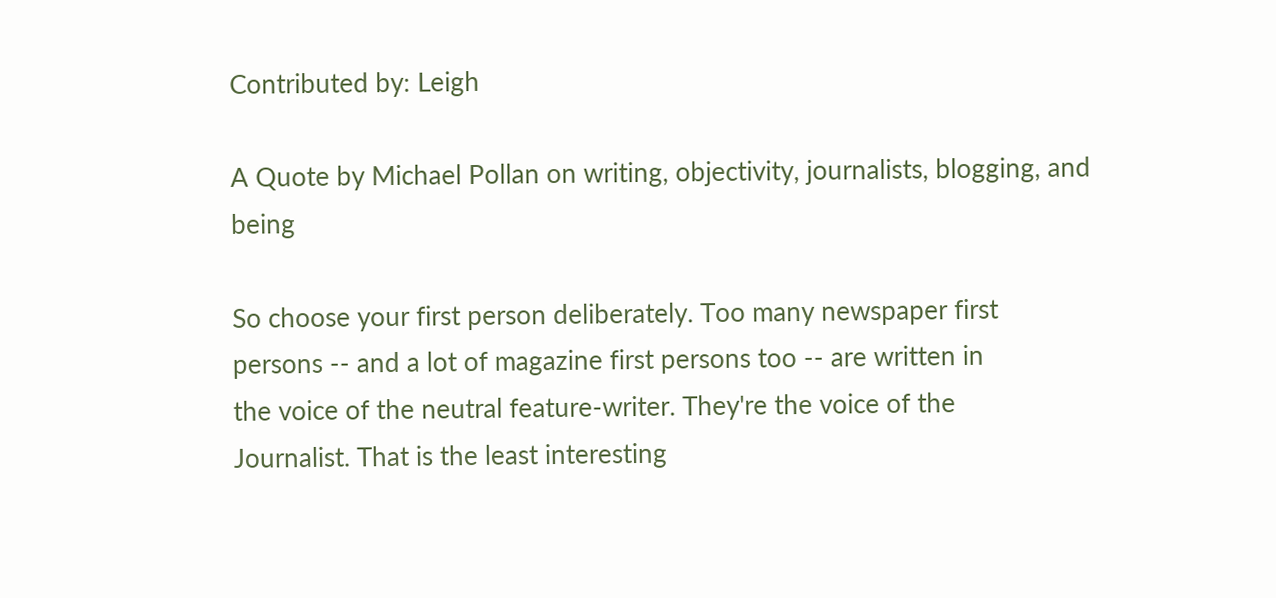Contributed by: Leigh

A Quote by Michael Pollan on writing, objectivity, journalists, blogging, and being

So choose your first person deliberately. Too many newspaper first
persons -- and a lot of magazine first persons too -- are written in
the voice of the neutral feature-writer. They're the voice of the
Journalist. That is the least interesting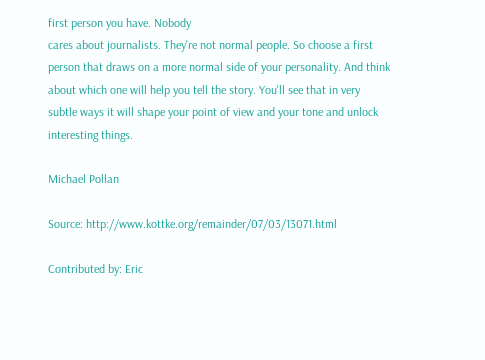first person you have. Nobody
cares about journalists. They're not normal people. So choose a first
person that draws on a more normal side of your personality. And think
about which one will help you tell the story. You'll see that in very
subtle ways it will shape your point of view and your tone and unlock
interesting things.

Michael Pollan

Source: http://www.kottke.org/remainder/07/03/13071.html

Contributed by: Eric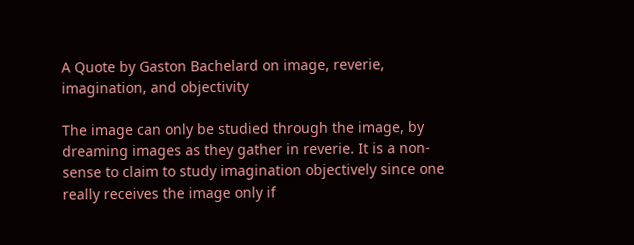A Quote by Gaston Bachelard on image, reverie, imagination, and objectivity

The image can only be studied through the image, by dreaming images as they gather in reverie. It is a non-sense to claim to study imagination objectively since one really receives the image only if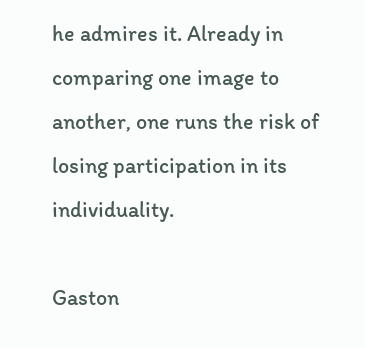he admires it. Already in comparing one image to another, one runs the risk of losing participation in its individuality.

Gaston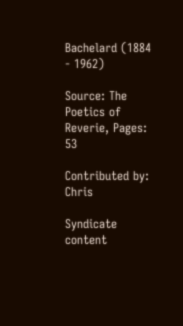Bachelard (1884 - 1962)

Source: The Poetics of Reverie, Pages: 53

Contributed by: Chris

Syndicate content